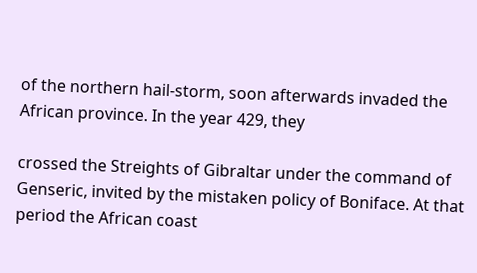of the northern hail-storm, soon afterwards invaded the African province. In the year 429, they

crossed the Streights of Gibraltar under the command of Genseric, invited by the mistaken policy of Boniface. At that period the African coast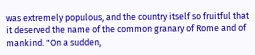was extremely populous, and the country itself so fruitful that it deserved the name of the common granary of Rome and of mankind. "On a sudden,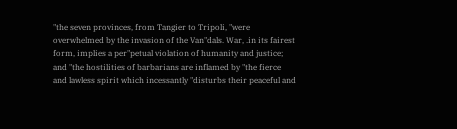"the seven provinces, from Tangier to Tripoli, "were overwhelmed by the invasion of the Van"dals. War, .in its fairest form, implies a per"petual violation of humanity and justice; and "the hostilities of barbarians are inflamed by "the fierce and lawless spirit which incessantly "disturbs their peaceful and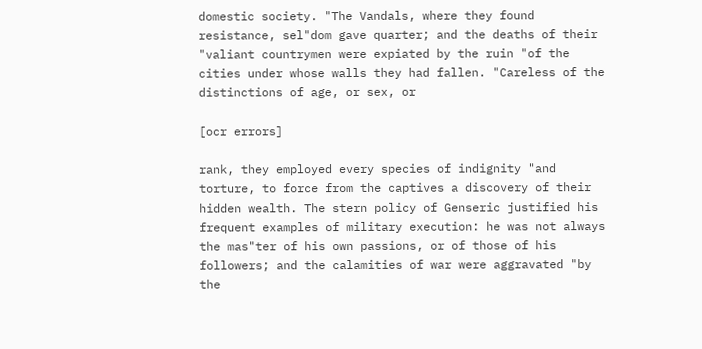domestic society. "The Vandals, where they found resistance, sel"dom gave quarter; and the deaths of their "valiant countrymen were expiated by the ruin "of the cities under whose walls they had fallen. "Careless of the distinctions of age, or sex, or

[ocr errors]

rank, they employed every species of indignity "and torture, to force from the captives a discovery of their hidden wealth. The stern policy of Genseric justified his frequent examples of military execution: he was not always the mas"ter of his own passions, or of those of his followers; and the calamities of war were aggravated "by the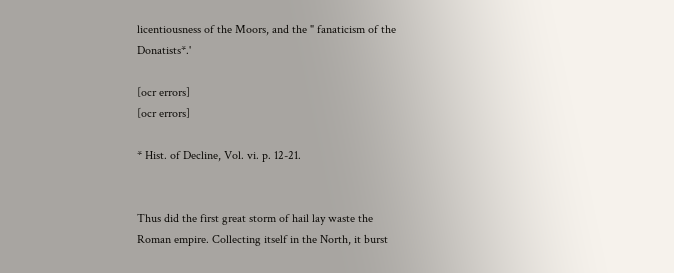licentiousness of the Moors, and the " fanaticism of the Donatists*.'

[ocr errors]
[ocr errors]

* Hist. of Decline, Vol. vi. p. 12-21.


Thus did the first great storm of hail lay waste the Roman empire. Collecting itself in the North, it burst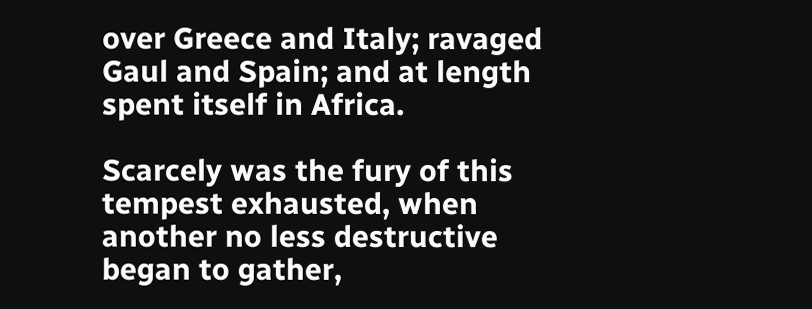over Greece and Italy; ravaged Gaul and Spain; and at length spent itself in Africa.

Scarcely was the fury of this tempest exhausted, when another no less destructive began to gather,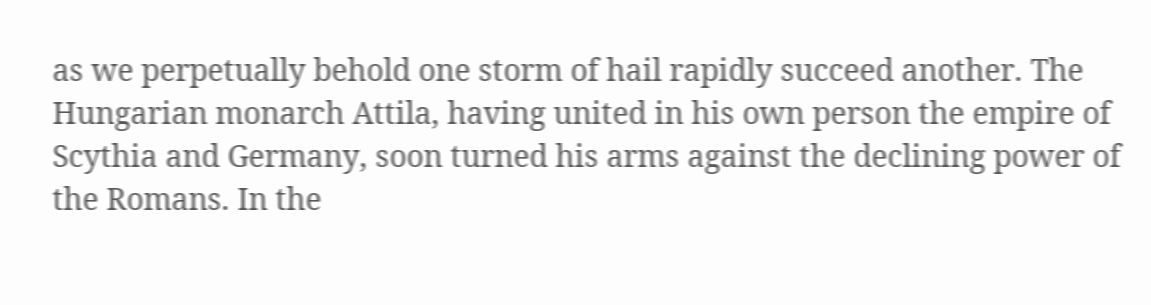as we perpetually behold one storm of hail rapidly succeed another. The Hungarian monarch Attila, having united in his own person the empire of Scythia and Germany, soon turned his arms against the declining power of the Romans. In the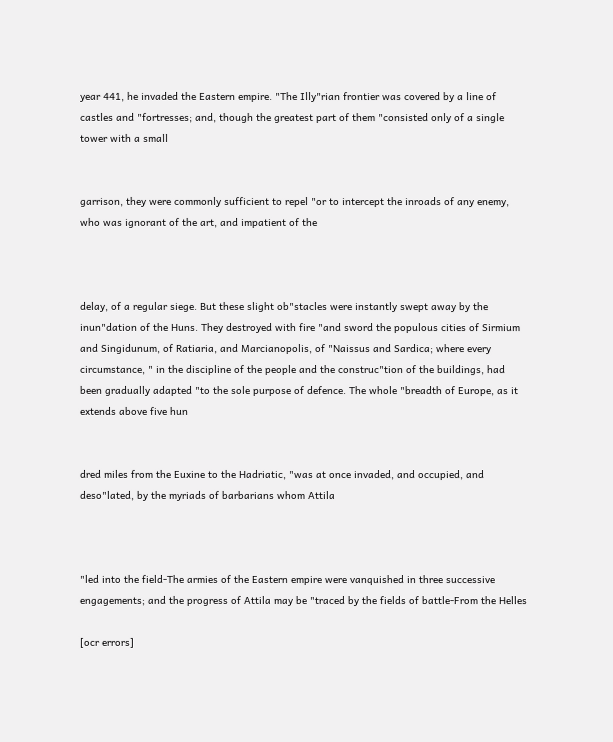year 441, he invaded the Eastern empire. "The Illy"rian frontier was covered by a line of castles and "fortresses; and, though the greatest part of them "consisted only of a single tower with a small


garrison, they were commonly sufficient to repel "or to intercept the inroads of any enemy, who was ignorant of the art, and impatient of the



delay, of a regular siege. But these slight ob"stacles were instantly swept away by the inun"dation of the Huns. They destroyed with fire "and sword the populous cities of Sirmium and Singidunum, of Ratiaria, and Marcianopolis, of "Naissus and Sardica; where every circumstance, " in the discipline of the people and the construc"tion of the buildings, had been gradually adapted "to the sole purpose of defence. The whole "breadth of Europe, as it extends above five hun


dred miles from the Euxine to the Hadriatic, "was at once invaded, and occupied, and deso"lated, by the myriads of barbarians whom Attila



"led into the field-The armies of the Eastern empire were vanquished in three successive engagements; and the progress of Attila may be "traced by the fields of battle-From the Helles

[ocr errors]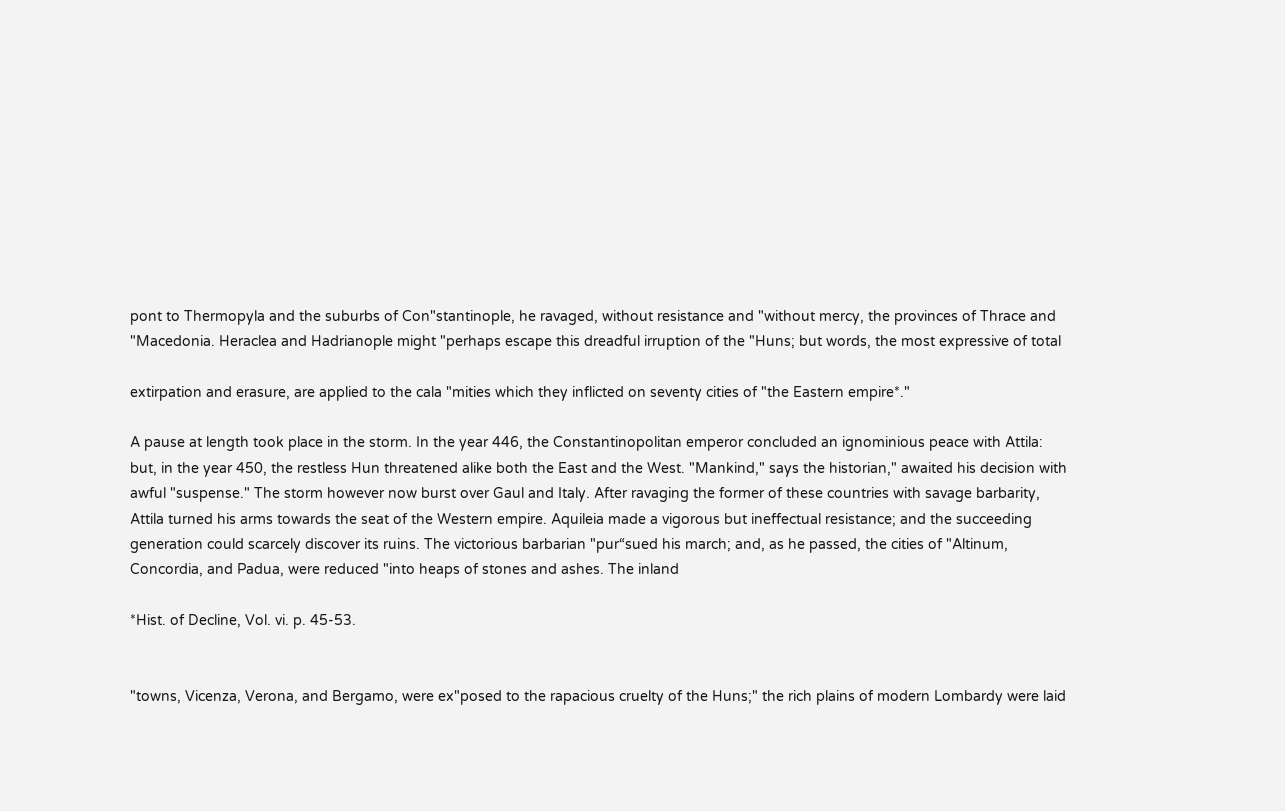pont to Thermopyla and the suburbs of Con"stantinople, he ravaged, without resistance and "without mercy, the provinces of Thrace and "Macedonia. Heraclea and Hadrianople might "perhaps escape this dreadful irruption of the "Huns; but words, the most expressive of total

extirpation and erasure, are applied to the cala "mities which they inflicted on seventy cities of "the Eastern empire*."

A pause at length took place in the storm. In the year 446, the Constantinopolitan emperor concluded an ignominious peace with Attila: but, in the year 450, the restless Hun threatened alike both the East and the West. "Mankind," says the historian," awaited his decision with awful "suspense." The storm however now burst over Gaul and Italy. After ravaging the former of these countries with savage barbarity, Attila turned his arms towards the seat of the Western empire. Aquileia made a vigorous but ineffectual resistance; and the succeeding generation could scarcely discover its ruins. The victorious barbarian "pur“sued his march; and, as he passed, the cities of "Altinum, Concordia, and Padua, were reduced "into heaps of stones and ashes. The inland

*Hist. of Decline, Vol. vi. p. 45-53.


"towns, Vicenza, Verona, and Bergamo, were ex"posed to the rapacious cruelty of the Huns;" the rich plains of modern Lombardy were laid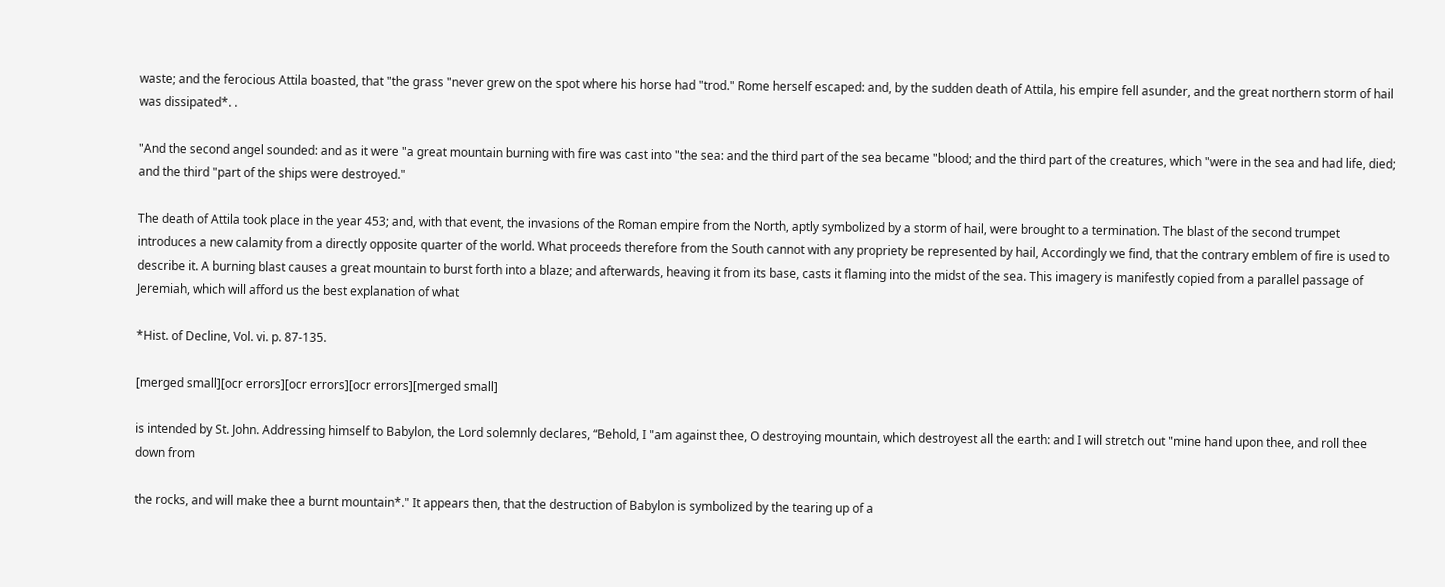waste; and the ferocious Attila boasted, that "the grass "never grew on the spot where his horse had "trod." Rome herself escaped: and, by the sudden death of Attila, his empire fell asunder, and the great northern storm of hail was dissipated*. .

"And the second angel sounded: and as it were "a great mountain burning with fire was cast into "the sea: and the third part of the sea became "blood; and the third part of the creatures, which "were in the sea and had life, died; and the third "part of the ships were destroyed."

The death of Attila took place in the year 453; and, with that event, the invasions of the Roman empire from the North, aptly symbolized by a storm of hail, were brought to a termination. The blast of the second trumpet introduces a new calamity from a directly opposite quarter of the world. What proceeds therefore from the South cannot with any propriety be represented by hail, Accordingly we find, that the contrary emblem of fire is used to describe it. A burning blast causes a great mountain to burst forth into a blaze; and afterwards, heaving it from its base, casts it flaming into the midst of the sea. This imagery is manifestly copied from a parallel passage of Jeremiah, which will afford us the best explanation of what

*Hist. of Decline, Vol. vi. p. 87-135.

[merged small][ocr errors][ocr errors][ocr errors][merged small]

is intended by St. John. Addressing himself to Babylon, the Lord solemnly declares, “Behold, I "am against thee, O destroying mountain, which destroyest all the earth: and I will stretch out "mine hand upon thee, and roll thee down from

the rocks, and will make thee a burnt mountain*." It appears then, that the destruction of Babylon is symbolized by the tearing up of a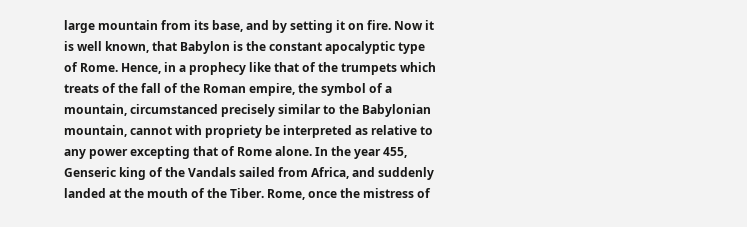large mountain from its base, and by setting it on fire. Now it is well known, that Babylon is the constant apocalyptic type of Rome. Hence, in a prophecy like that of the trumpets which treats of the fall of the Roman empire, the symbol of a mountain, circumstanced precisely similar to the Babylonian mountain, cannot with propriety be interpreted as relative to any power excepting that of Rome alone. In the year 455, Genseric king of the Vandals sailed from Africa, and suddenly landed at the mouth of the Tiber. Rome, once the mistress of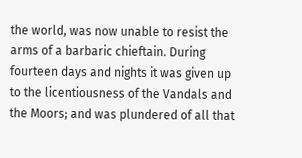the world, was now unable to resist the arms of a barbaric chieftain. During fourteen days and nights it was given up to the licentiousness of the Vandals and the Moors; and was plundered of all that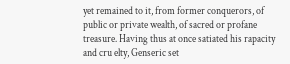yet remained to it, from former conquerors, of public or private wealth, of sacred or profane treasure. Having thus at once satiated his rapacity and cru elty, Genseric set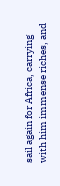sail again for Africa, carrying with him immense riches, and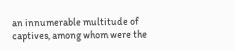an innumerable multitude of captives, among whom were the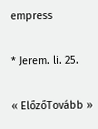empress


* Jerem. li. 25.


« ElőzőTovább »